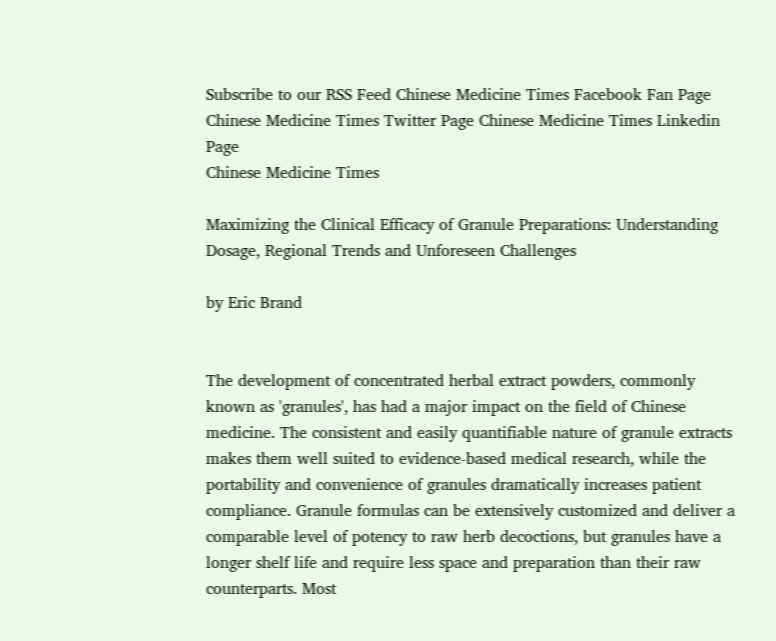Subscribe to our RSS Feed Chinese Medicine Times Facebook Fan Page Chinese Medicine Times Twitter Page Chinese Medicine Times Linkedin Page
Chinese Medicine Times

Maximizing the Clinical Efficacy of Granule Preparations: Understanding Dosage, Regional Trends and Unforeseen Challenges

by Eric Brand


The development of concentrated herbal extract powders, commonly known as 'granules', has had a major impact on the field of Chinese medicine. The consistent and easily quantifiable nature of granule extracts makes them well suited to evidence-based medical research, while the portability and convenience of granules dramatically increases patient compliance. Granule formulas can be extensively customized and deliver a comparable level of potency to raw herb decoctions, but granules have a longer shelf life and require less space and preparation than their raw counterparts. Most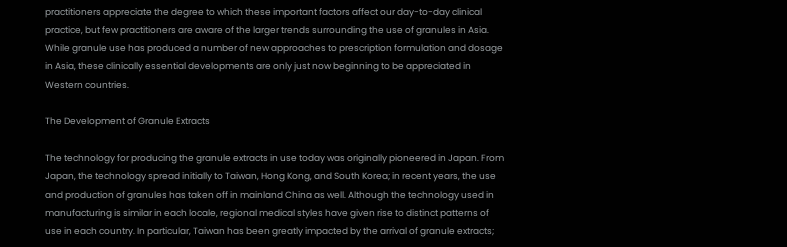practitioners appreciate the degree to which these important factors affect our day-to-day clinical practice, but few practitioners are aware of the larger trends surrounding the use of granules in Asia. While granule use has produced a number of new approaches to prescription formulation and dosage in Asia, these clinically essential developments are only just now beginning to be appreciated in Western countries.

The Development of Granule Extracts

The technology for producing the granule extracts in use today was originally pioneered in Japan. From Japan, the technology spread initially to Taiwan, Hong Kong, and South Korea; in recent years, the use and production of granules has taken off in mainland China as well. Although the technology used in manufacturing is similar in each locale, regional medical styles have given rise to distinct patterns of use in each country. In particular, Taiwan has been greatly impacted by the arrival of granule extracts;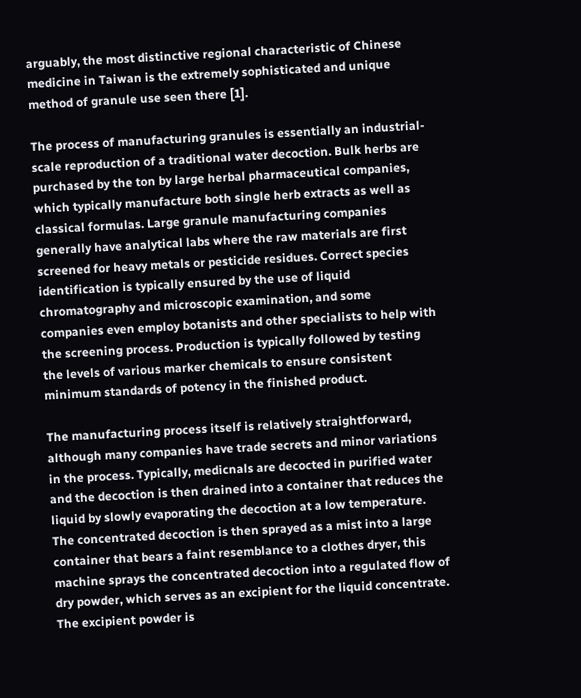arguably, the most distinctive regional characteristic of Chinese medicine in Taiwan is the extremely sophisticated and unique method of granule use seen there [1].

The process of manufacturing granules is essentially an industrial-scale reproduction of a traditional water decoction. Bulk herbs are purchased by the ton by large herbal pharmaceutical companies, which typically manufacture both single herb extracts as well as classical formulas. Large granule manufacturing companies generally have analytical labs where the raw materials are first screened for heavy metals or pesticide residues. Correct species identification is typically ensured by the use of liquid chromatography and microscopic examination, and some companies even employ botanists and other specialists to help with the screening process. Production is typically followed by testing the levels of various marker chemicals to ensure consistent minimum standards of potency in the finished product.

The manufacturing process itself is relatively straightforward, although many companies have trade secrets and minor variations in the process. Typically, medicnals are decocted in purified water and the decoction is then drained into a container that reduces the liquid by slowly evaporating the decoction at a low temperature. The concentrated decoction is then sprayed as a mist into a large container that bears a faint resemblance to a clothes dryer, this machine sprays the concentrated decoction into a regulated flow of dry powder, which serves as an excipient for the liquid concentrate. The excipient powder is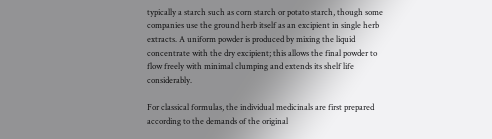typically a starch such as corn starch or potato starch, though some companies use the ground herb itself as an excipient in single herb extracts. A uniform powder is produced by mixing the liquid concentrate with the dry excipient; this allows the final powder to flow freely with minimal clumping and extends its shelf life considerably.

For classical formulas, the individual medicinals are first prepared according to the demands of the original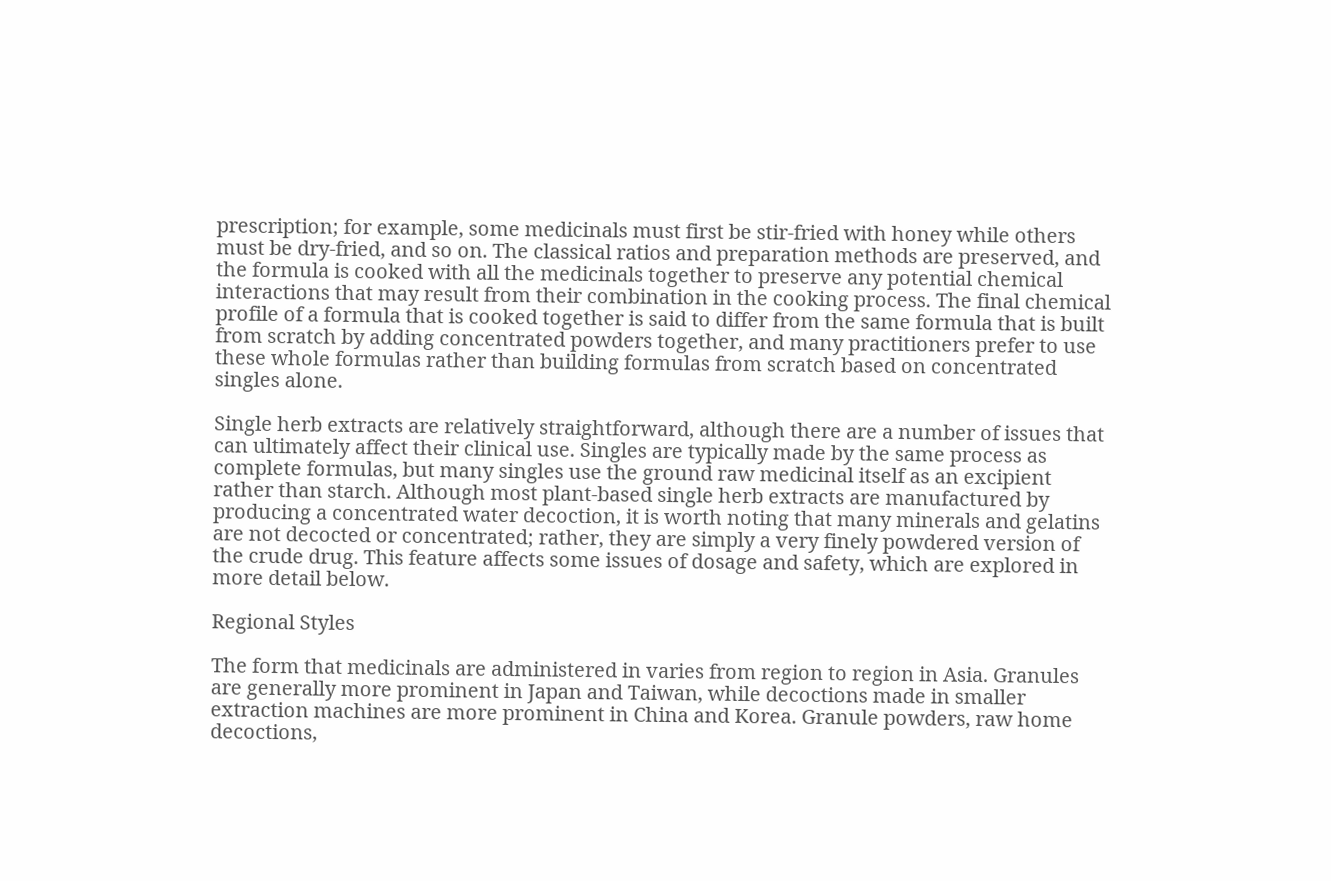prescription; for example, some medicinals must first be stir-fried with honey while others must be dry-fried, and so on. The classical ratios and preparation methods are preserved, and the formula is cooked with all the medicinals together to preserve any potential chemical interactions that may result from their combination in the cooking process. The final chemical profile of a formula that is cooked together is said to differ from the same formula that is built from scratch by adding concentrated powders together, and many practitioners prefer to use these whole formulas rather than building formulas from scratch based on concentrated singles alone.

Single herb extracts are relatively straightforward, although there are a number of issues that can ultimately affect their clinical use. Singles are typically made by the same process as complete formulas, but many singles use the ground raw medicinal itself as an excipient rather than starch. Although most plant-based single herb extracts are manufactured by producing a concentrated water decoction, it is worth noting that many minerals and gelatins are not decocted or concentrated; rather, they are simply a very finely powdered version of the crude drug. This feature affects some issues of dosage and safety, which are explored in more detail below.

Regional Styles

The form that medicinals are administered in varies from region to region in Asia. Granules are generally more prominent in Japan and Taiwan, while decoctions made in smaller extraction machines are more prominent in China and Korea. Granule powders, raw home decoctions,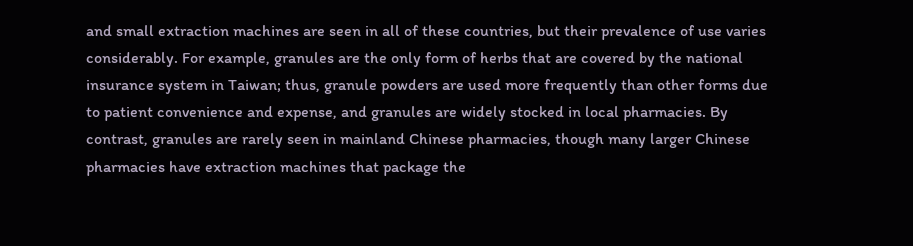and small extraction machines are seen in all of these countries, but their prevalence of use varies considerably. For example, granules are the only form of herbs that are covered by the national insurance system in Taiwan; thus, granule powders are used more frequently than other forms due to patient convenience and expense, and granules are widely stocked in local pharmacies. By contrast, granules are rarely seen in mainland Chinese pharmacies, though many larger Chinese pharmacies have extraction machines that package the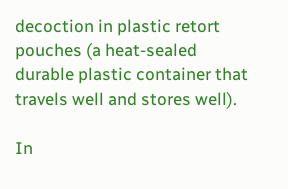decoction in plastic retort pouches (a heat-sealed durable plastic container that travels well and stores well).

In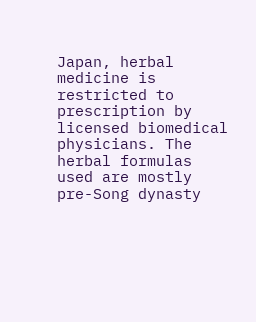Japan, herbal medicine is restricted to prescription by licensed biomedical physicians. The herbal formulas used are mostly pre-Song dynasty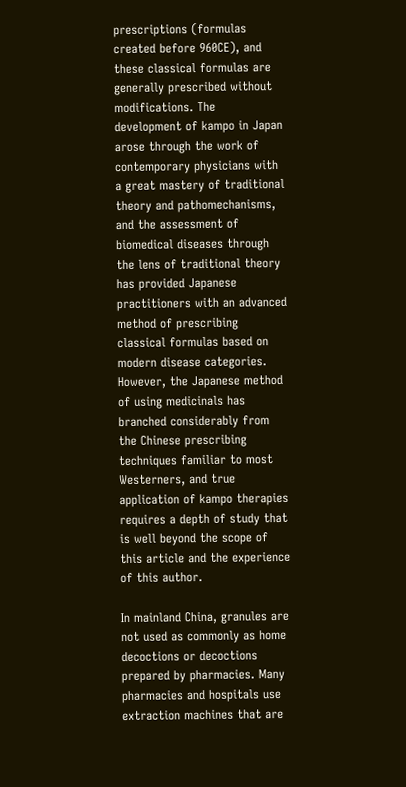prescriptions (formulas created before 960CE), and these classical formulas are generally prescribed without modifications. The development of kampo in Japan arose through the work of contemporary physicians with a great mastery of traditional theory and pathomechanisms, and the assessment of biomedical diseases through the lens of traditional theory has provided Japanese practitioners with an advanced method of prescribing classical formulas based on modern disease categories. However, the Japanese method of using medicinals has branched considerably from the Chinese prescribing techniques familiar to most Westerners, and true application of kampo therapies requires a depth of study that is well beyond the scope of this article and the experience of this author.

In mainland China, granules are not used as commonly as home decoctions or decoctions prepared by pharmacies. Many pharmacies and hospitals use extraction machines that are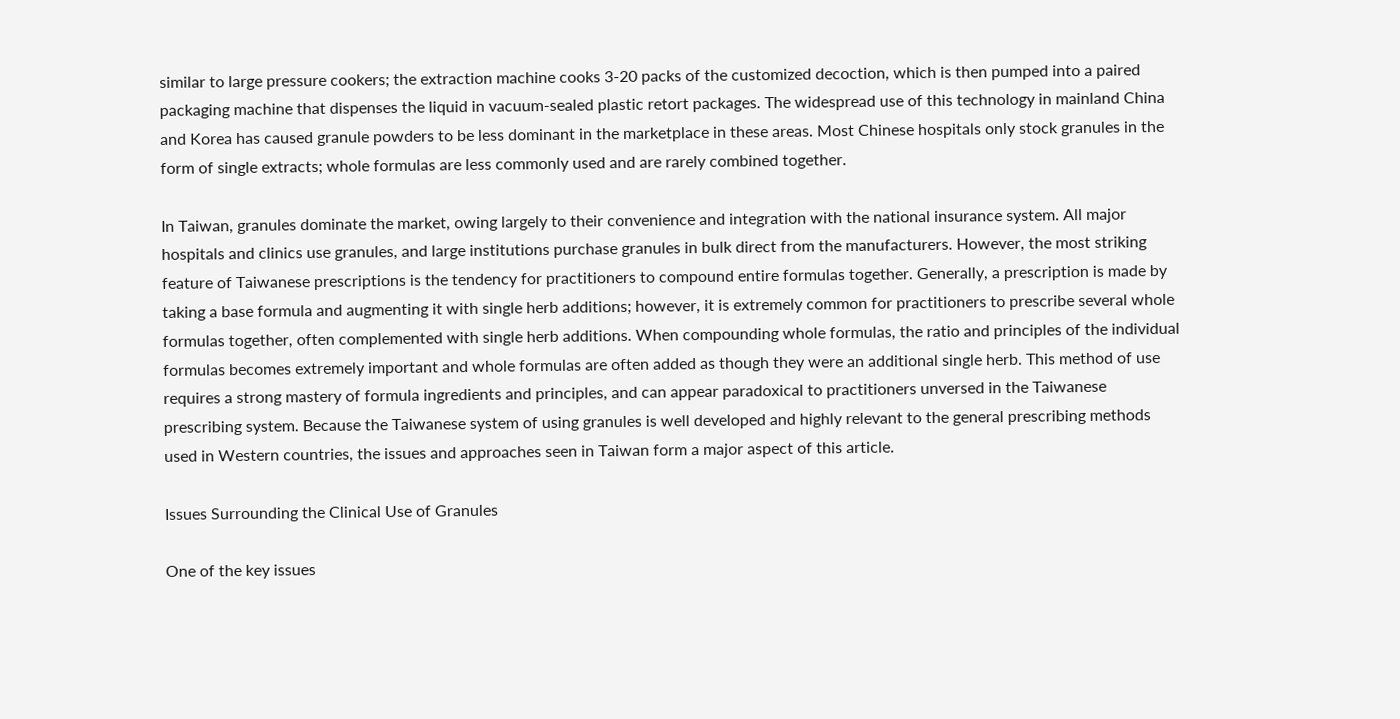similar to large pressure cookers; the extraction machine cooks 3-20 packs of the customized decoction, which is then pumped into a paired packaging machine that dispenses the liquid in vacuum-sealed plastic retort packages. The widespread use of this technology in mainland China and Korea has caused granule powders to be less dominant in the marketplace in these areas. Most Chinese hospitals only stock granules in the form of single extracts; whole formulas are less commonly used and are rarely combined together.

In Taiwan, granules dominate the market, owing largely to their convenience and integration with the national insurance system. All major hospitals and clinics use granules, and large institutions purchase granules in bulk direct from the manufacturers. However, the most striking feature of Taiwanese prescriptions is the tendency for practitioners to compound entire formulas together. Generally, a prescription is made by taking a base formula and augmenting it with single herb additions; however, it is extremely common for practitioners to prescribe several whole formulas together, often complemented with single herb additions. When compounding whole formulas, the ratio and principles of the individual formulas becomes extremely important and whole formulas are often added as though they were an additional single herb. This method of use requires a strong mastery of formula ingredients and principles, and can appear paradoxical to practitioners unversed in the Taiwanese prescribing system. Because the Taiwanese system of using granules is well developed and highly relevant to the general prescribing methods used in Western countries, the issues and approaches seen in Taiwan form a major aspect of this article.

Issues Surrounding the Clinical Use of Granules

One of the key issues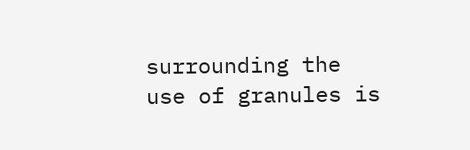surrounding the use of granules is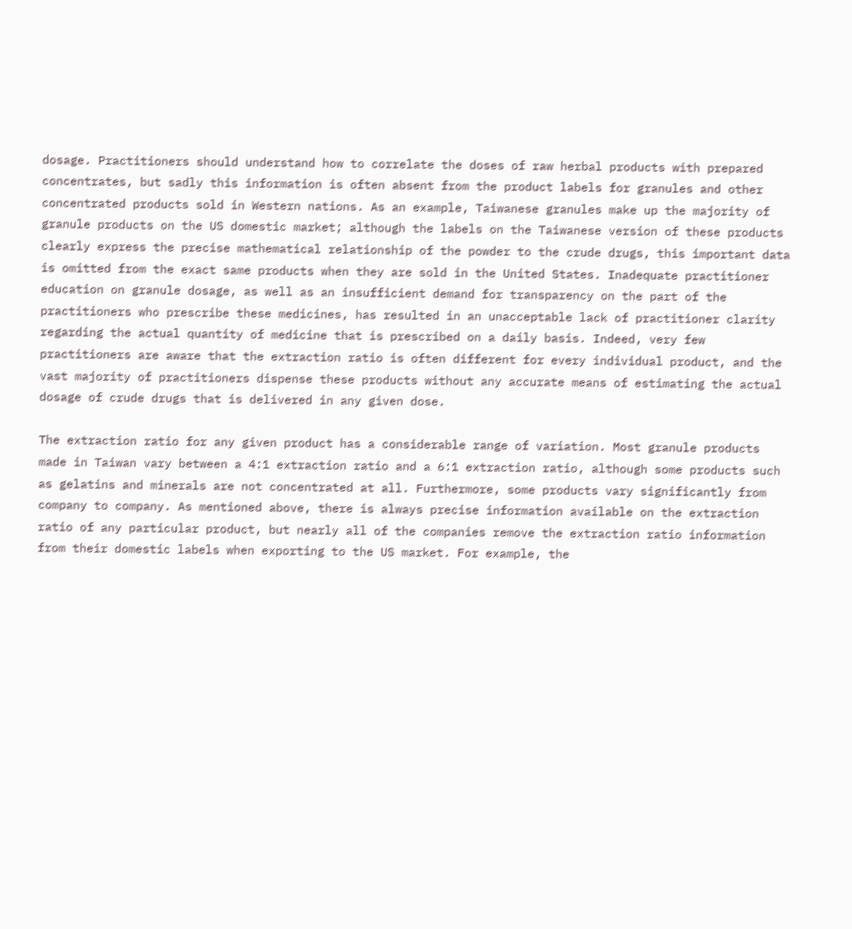dosage. Practitioners should understand how to correlate the doses of raw herbal products with prepared concentrates, but sadly this information is often absent from the product labels for granules and other concentrated products sold in Western nations. As an example, Taiwanese granules make up the majority of granule products on the US domestic market; although the labels on the Taiwanese version of these products clearly express the precise mathematical relationship of the powder to the crude drugs, this important data is omitted from the exact same products when they are sold in the United States. Inadequate practitioner education on granule dosage, as well as an insufficient demand for transparency on the part of the practitioners who prescribe these medicines, has resulted in an unacceptable lack of practitioner clarity regarding the actual quantity of medicine that is prescribed on a daily basis. Indeed, very few practitioners are aware that the extraction ratio is often different for every individual product, and the vast majority of practitioners dispense these products without any accurate means of estimating the actual dosage of crude drugs that is delivered in any given dose.

The extraction ratio for any given product has a considerable range of variation. Most granule products made in Taiwan vary between a 4:1 extraction ratio and a 6:1 extraction ratio, although some products such as gelatins and minerals are not concentrated at all. Furthermore, some products vary significantly from company to company. As mentioned above, there is always precise information available on the extraction ratio of any particular product, but nearly all of the companies remove the extraction ratio information from their domestic labels when exporting to the US market. For example, the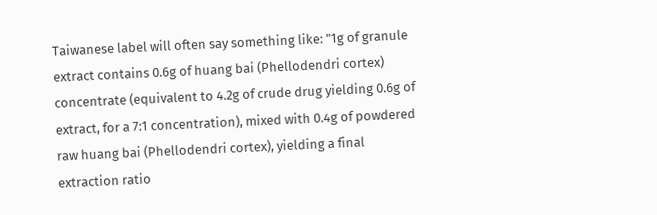Taiwanese label will often say something like: "1g of granule extract contains 0.6g of huang bai (Phellodendri cortex) concentrate (equivalent to 4.2g of crude drug yielding 0.6g of extract, for a 7:1 concentration), mixed with 0.4g of powdered raw huang bai (Phellodendri cortex), yielding a final extraction ratio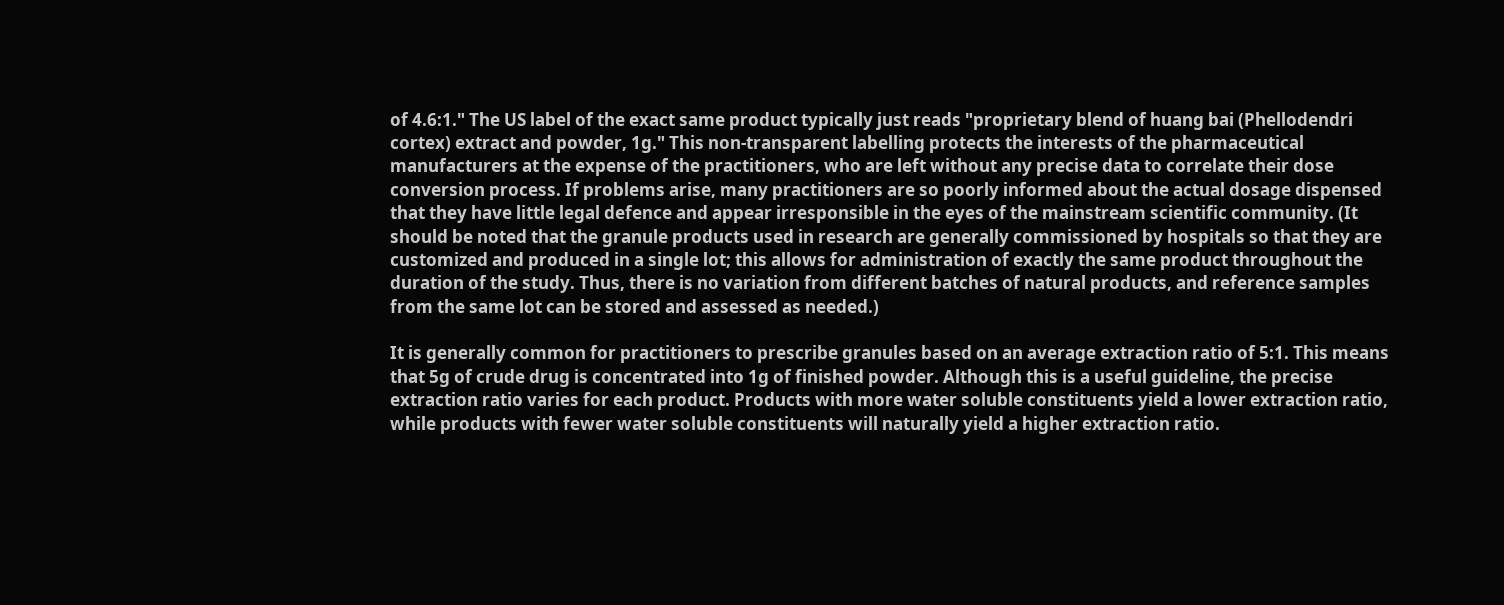of 4.6:1." The US label of the exact same product typically just reads "proprietary blend of huang bai (Phellodendri cortex) extract and powder, 1g." This non-transparent labelling protects the interests of the pharmaceutical manufacturers at the expense of the practitioners, who are left without any precise data to correlate their dose conversion process. If problems arise, many practitioners are so poorly informed about the actual dosage dispensed that they have little legal defence and appear irresponsible in the eyes of the mainstream scientific community. (It should be noted that the granule products used in research are generally commissioned by hospitals so that they are customized and produced in a single lot; this allows for administration of exactly the same product throughout the duration of the study. Thus, there is no variation from different batches of natural products, and reference samples from the same lot can be stored and assessed as needed.)

It is generally common for practitioners to prescribe granules based on an average extraction ratio of 5:1. This means that 5g of crude drug is concentrated into 1g of finished powder. Although this is a useful guideline, the precise extraction ratio varies for each product. Products with more water soluble constituents yield a lower extraction ratio, while products with fewer water soluble constituents will naturally yield a higher extraction ratio.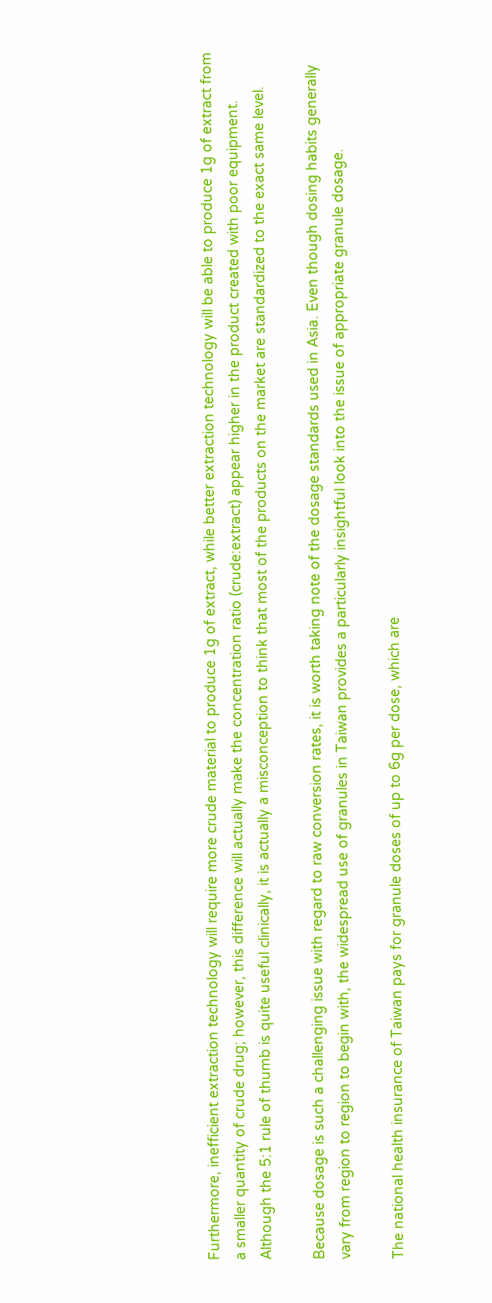Furthermore, inefficient extraction technology will require more crude material to produce 1g of extract, while better extraction technology will be able to produce 1g of extract from a smaller quantity of crude drug; however, this difference will actually make the concentration ratio (crude:extract) appear higher in the product created with poor equipment. Although the 5:1 rule of thumb is quite useful clinically, it is actually a misconception to think that most of the products on the market are standardized to the exact same level.

Because dosage is such a challenging issue with regard to raw conversion rates, it is worth taking note of the dosage standards used in Asia. Even though dosing habits generally vary from region to region to begin with, the widespread use of granules in Taiwan provides a particularly insightful look into the issue of appropriate granule dosage.

The national health insurance of Taiwan pays for granule doses of up to 6g per dose, which are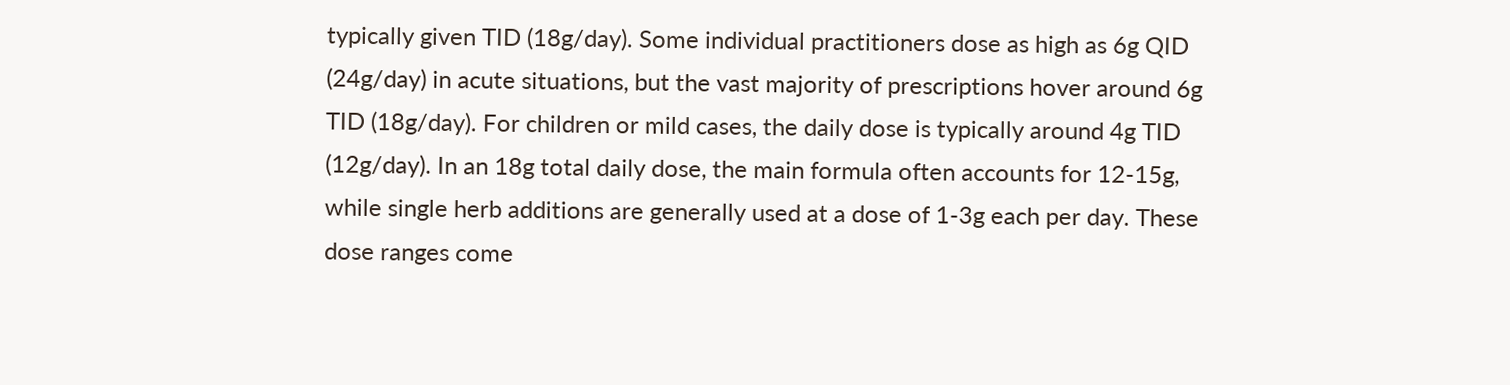typically given TID (18g/day). Some individual practitioners dose as high as 6g QID (24g/day) in acute situations, but the vast majority of prescriptions hover around 6g TID (18g/day). For children or mild cases, the daily dose is typically around 4g TID (12g/day). In an 18g total daily dose, the main formula often accounts for 12-15g, while single herb additions are generally used at a dose of 1-3g each per day. These dose ranges come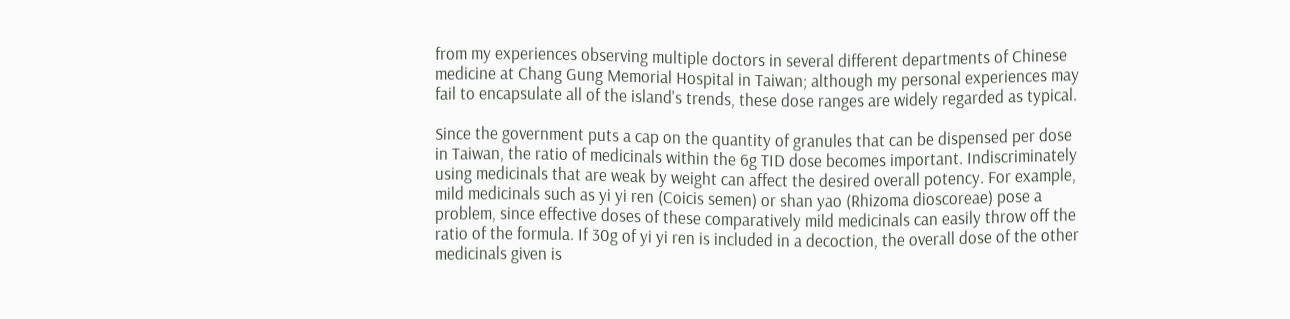from my experiences observing multiple doctors in several different departments of Chinese medicine at Chang Gung Memorial Hospital in Taiwan; although my personal experiences may fail to encapsulate all of the island's trends, these dose ranges are widely regarded as typical.

Since the government puts a cap on the quantity of granules that can be dispensed per dose in Taiwan, the ratio of medicinals within the 6g TID dose becomes important. Indiscriminately using medicinals that are weak by weight can affect the desired overall potency. For example, mild medicinals such as yi yi ren (Coicis semen) or shan yao (Rhizoma dioscoreae) pose a problem, since effective doses of these comparatively mild medicinals can easily throw off the ratio of the formula. If 30g of yi yi ren is included in a decoction, the overall dose of the other medicinals given is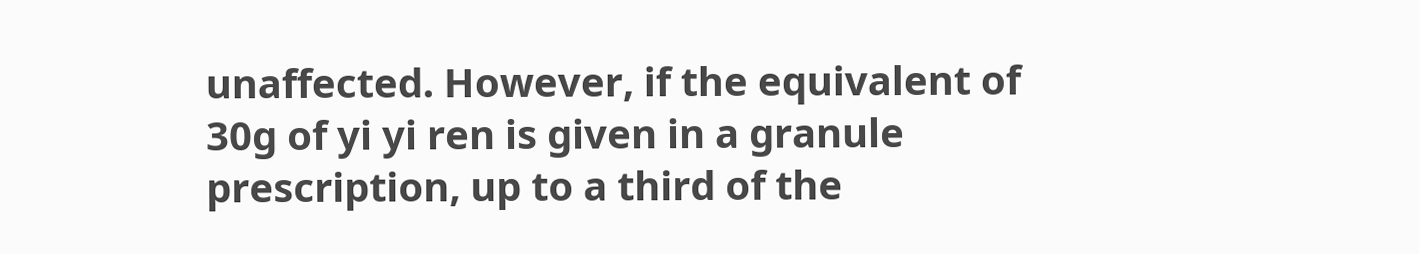unaffected. However, if the equivalent of 30g of yi yi ren is given in a granule prescription, up to a third of the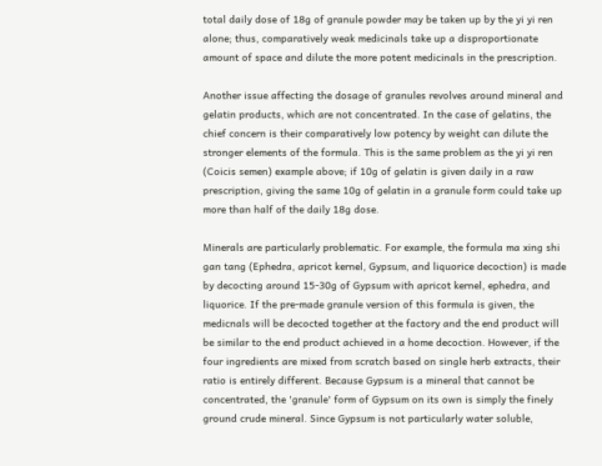total daily dose of 18g of granule powder may be taken up by the yi yi ren alone; thus, comparatively weak medicinals take up a disproportionate amount of space and dilute the more potent medicinals in the prescription.

Another issue affecting the dosage of granules revolves around mineral and gelatin products, which are not concentrated. In the case of gelatins, the chief concern is their comparatively low potency by weight can dilute the stronger elements of the formula. This is the same problem as the yi yi ren (Coicis semen) example above; if 10g of gelatin is given daily in a raw prescription, giving the same 10g of gelatin in a granule form could take up more than half of the daily 18g dose.

Minerals are particularly problematic. For example, the formula ma xing shi gan tang (Ephedra, apricot kernel, Gypsum, and liquorice decoction) is made by decocting around 15-30g of Gypsum with apricot kernel, ephedra, and liquorice. If the pre-made granule version of this formula is given, the medicnals will be decocted together at the factory and the end product will be similar to the end product achieved in a home decoction. However, if the four ingredients are mixed from scratch based on single herb extracts, their ratio is entirely different. Because Gypsum is a mineral that cannot be concentrated, the 'granule' form of Gypsum on its own is simply the finely ground crude mineral. Since Gypsum is not particularly water soluble,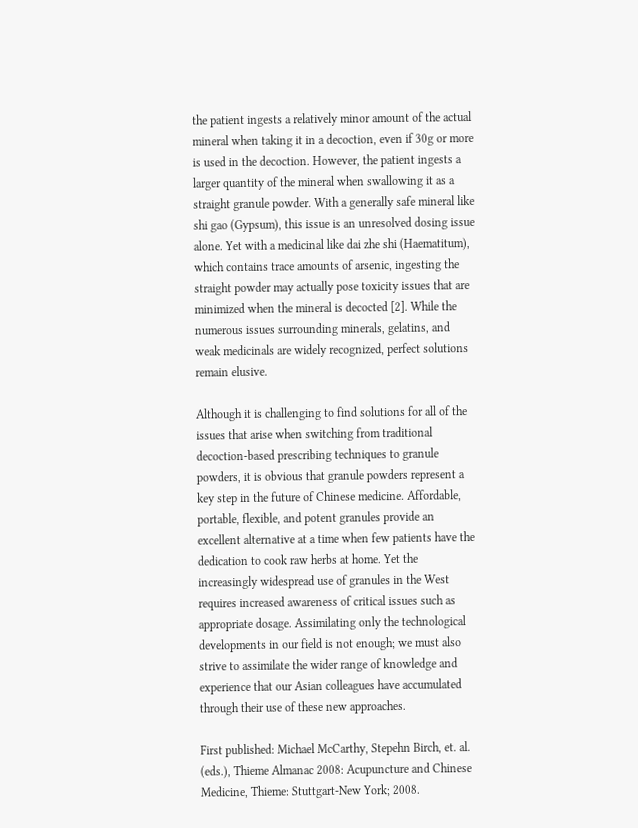the patient ingests a relatively minor amount of the actual mineral when taking it in a decoction, even if 30g or more is used in the decoction. However, the patient ingests a larger quantity of the mineral when swallowing it as a straight granule powder. With a generally safe mineral like shi gao (Gypsum), this issue is an unresolved dosing issue alone. Yet with a medicinal like dai zhe shi (Haematitum), which contains trace amounts of arsenic, ingesting the straight powder may actually pose toxicity issues that are minimized when the mineral is decocted [2]. While the numerous issues surrounding minerals, gelatins, and weak medicinals are widely recognized, perfect solutions remain elusive.

Although it is challenging to find solutions for all of the issues that arise when switching from traditional decoction-based prescribing techniques to granule powders, it is obvious that granule powders represent a key step in the future of Chinese medicine. Affordable, portable, flexible, and potent granules provide an excellent alternative at a time when few patients have the dedication to cook raw herbs at home. Yet the increasingly widespread use of granules in the West requires increased awareness of critical issues such as appropriate dosage. Assimilating only the technological developments in our field is not enough; we must also strive to assimilate the wider range of knowledge and experience that our Asian colleagues have accumulated through their use of these new approaches.

First published: Michael McCarthy, Stepehn Birch, et. al. (eds.), Thieme Almanac 2008: Acupuncture and Chinese Medicine, Thieme: Stuttgart-New York; 2008.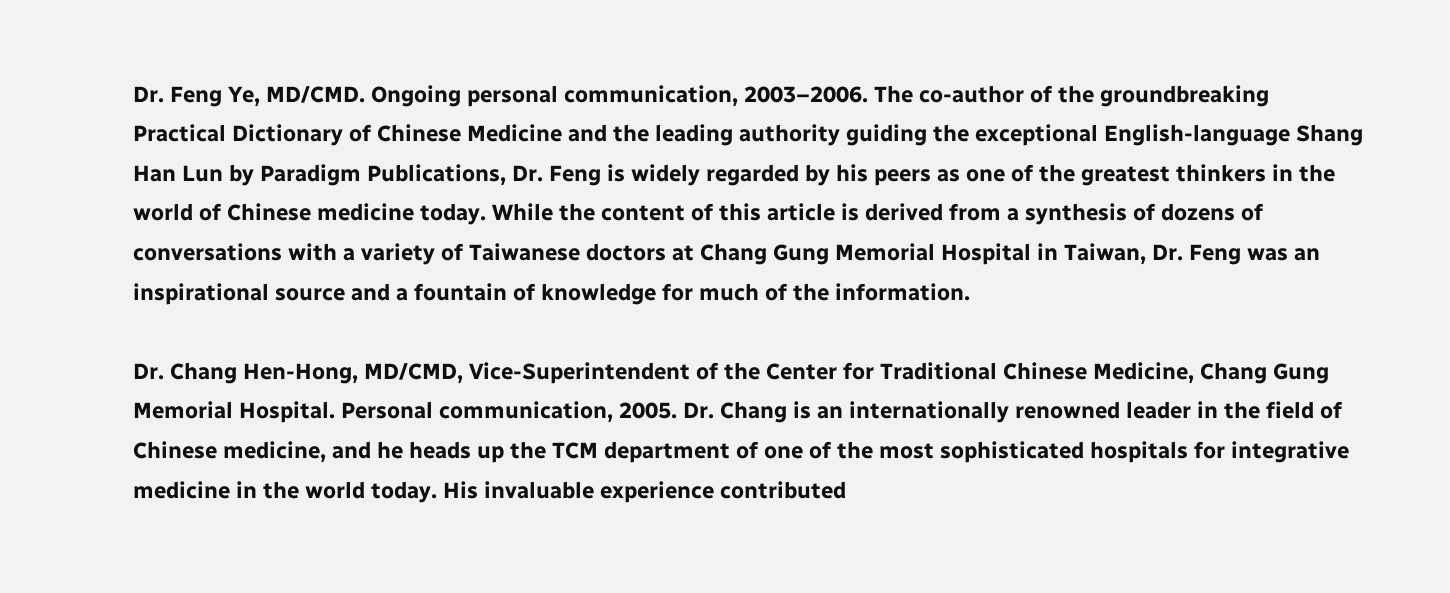Dr. Feng Ye, MD/CMD. Ongoing personal communication, 2003–2006. The co-author of the groundbreaking Practical Dictionary of Chinese Medicine and the leading authority guiding the exceptional English-language Shang Han Lun by Paradigm Publications, Dr. Feng is widely regarded by his peers as one of the greatest thinkers in the world of Chinese medicine today. While the content of this article is derived from a synthesis of dozens of conversations with a variety of Taiwanese doctors at Chang Gung Memorial Hospital in Taiwan, Dr. Feng was an inspirational source and a fountain of knowledge for much of the information.

Dr. Chang Hen-Hong, MD/CMD, Vice-Superintendent of the Center for Traditional Chinese Medicine, Chang Gung Memorial Hospital. Personal communication, 2005. Dr. Chang is an internationally renowned leader in the field of Chinese medicine, and he heads up the TCM department of one of the most sophisticated hospitals for integrative medicine in the world today. His invaluable experience contributed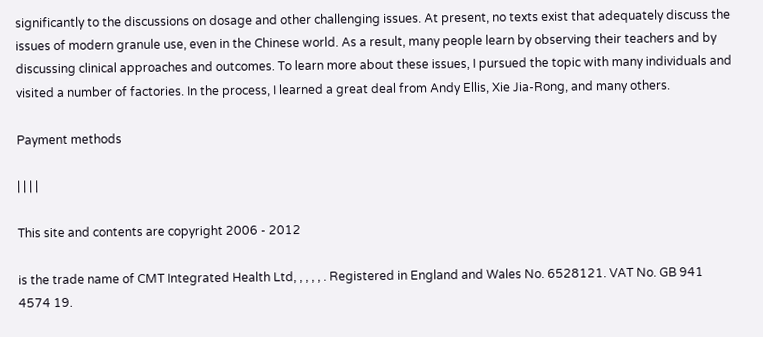significantly to the discussions on dosage and other challenging issues. At present, no texts exist that adequately discuss the issues of modern granule use, even in the Chinese world. As a result, many people learn by observing their teachers and by discussing clinical approaches and outcomes. To learn more about these issues, I pursued the topic with many individuals and visited a number of factories. In the process, I learned a great deal from Andy Ellis, Xie Jia-Rong, and many others.

Payment methods

| | | |

This site and contents are copyright 2006 - 2012

is the trade name of CMT Integrated Health Ltd, , , , , . Registered in England and Wales No. 6528121. VAT No. GB 941 4574 19.